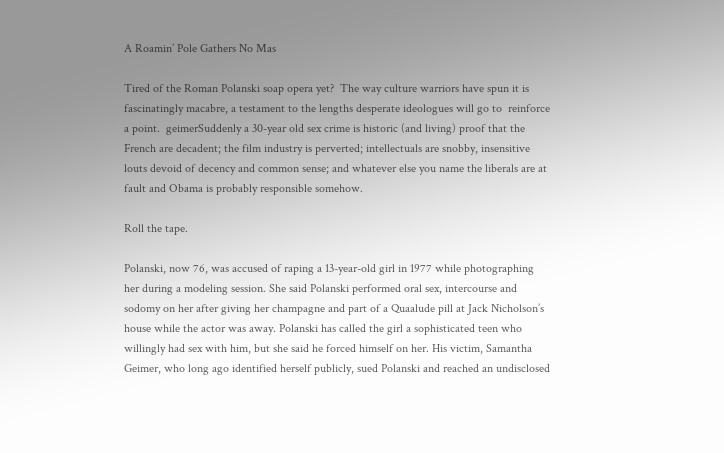A Roamin’ Pole Gathers No Mas

Tired of the Roman Polanski soap opera yet?  The way culture warriors have spun it is fascinatingly macabre, a testament to the lengths desperate ideologues will go to  reinforce a point.  geimerSuddenly a 30-year old sex crime is historic (and living) proof that the French are decadent; the film industry is perverted; intellectuals are snobby, insensitive louts devoid of decency and common sense; and whatever else you name the liberals are at fault and Obama is probably responsible somehow.

Roll the tape.

Polanski, now 76, was accused of raping a 13-year-old girl in 1977 while photographing her during a modeling session. She said Polanski performed oral sex, intercourse and sodomy on her after giving her champagne and part of a Quaalude pill at Jack Nicholson’s house while the actor was away. Polanski has called the girl a sophisticated teen who willingly had sex with him, but she said he forced himself on her. His victim, Samantha Geimer, who long ago identified herself publicly, sued Polanski and reached an undisclosed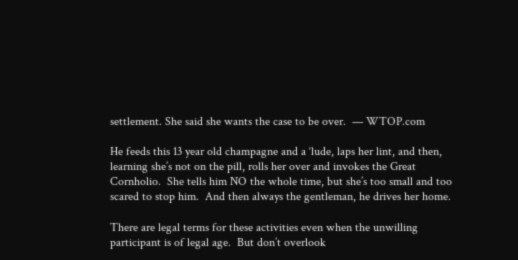settlement. She said she wants the case to be over.  — WTOP.com

He feeds this 13 year old champagne and a ‘lude, laps her lint, and then, learning she’s not on the pill, rolls her over and invokes the Great Cornholio.  She tells him NO the whole time, but she’s too small and too scared to stop him.  And then always the gentleman, he drives her home.

There are legal terms for these activities even when the unwilling participant is of legal age.  But don’t overlook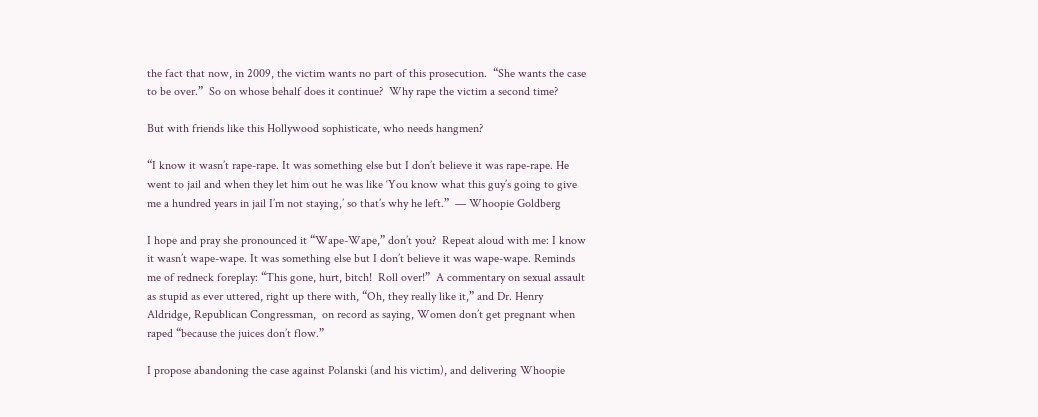the fact that now, in 2009, the victim wants no part of this prosecution.  “She wants the case to be over.”  So on whose behalf does it continue?  Why rape the victim a second time?

But with friends like this Hollywood sophisticate, who needs hangmen?

“I know it wasn’t rape-rape. It was something else but I don’t believe it was rape-rape. He went to jail and when they let him out he was like ‘You know what this guy’s going to give me a hundred years in jail I’m not staying,’ so that’s why he left.”  — Whoopie Goldberg

I hope and pray she pronounced it “Wape-Wape,” don’t you?  Repeat aloud with me: I know it wasn’t wape-wape. It was something else but I don’t believe it was wape-wape. Reminds me of redneck foreplay: “This gone, hurt, bitch!  Roll over!”  A commentary on sexual assault as stupid as ever uttered, right up there with, “Oh, they really like it,” and Dr. Henry Aldridge, Republican Congressman,  on record as saying, Women don’t get pregnant when raped “because the juices don’t flow.”

I propose abandoning the case against Polanski (and his victim), and delivering Whoopie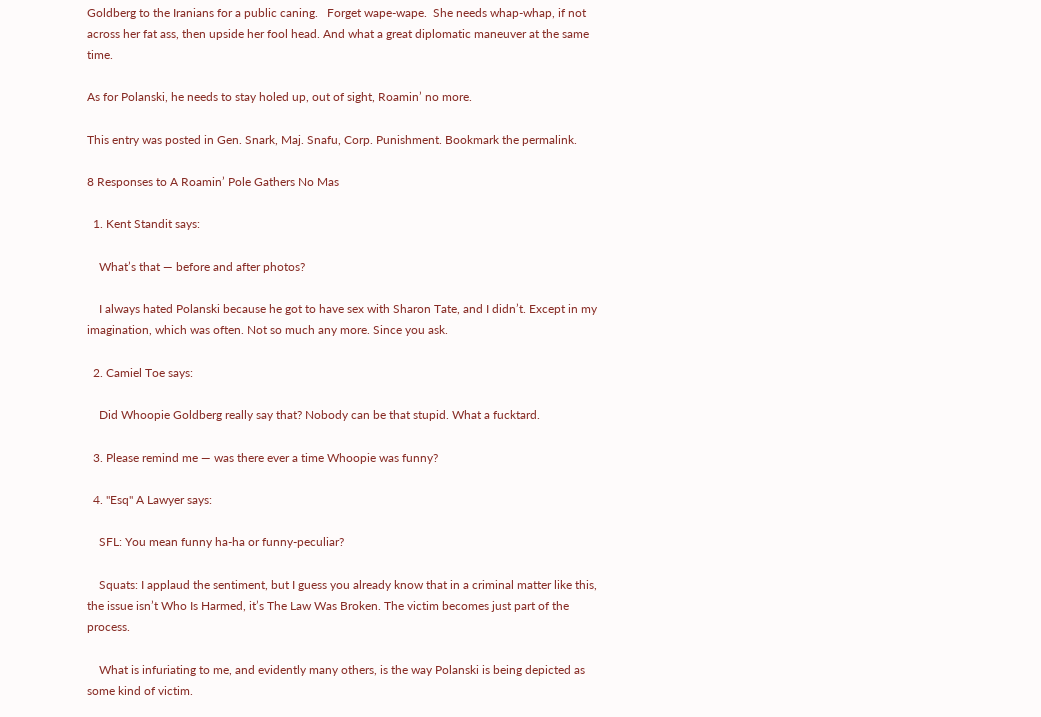Goldberg to the Iranians for a public caning.   Forget wape-wape.  She needs whap-whap, if not across her fat ass, then upside her fool head. And what a great diplomatic maneuver at the same time.

As for Polanski, he needs to stay holed up, out of sight, Roamin’ no more.

This entry was posted in Gen. Snark, Maj. Snafu, Corp. Punishment. Bookmark the permalink.

8 Responses to A Roamin’ Pole Gathers No Mas

  1. Kent Standit says:

    What’s that — before and after photos?

    I always hated Polanski because he got to have sex with Sharon Tate, and I didn’t. Except in my imagination, which was often. Not so much any more. Since you ask.

  2. Camiel Toe says:

    Did Whoopie Goldberg really say that? Nobody can be that stupid. What a fucktard.

  3. Please remind me — was there ever a time Whoopie was funny?

  4. "Esq" A Lawyer says:

    SFL: You mean funny ha-ha or funny-peculiar?

    Squats: I applaud the sentiment, but I guess you already know that in a criminal matter like this, the issue isn’t Who Is Harmed, it’s The Law Was Broken. The victim becomes just part of the process.

    What is infuriating to me, and evidently many others, is the way Polanski is being depicted as some kind of victim.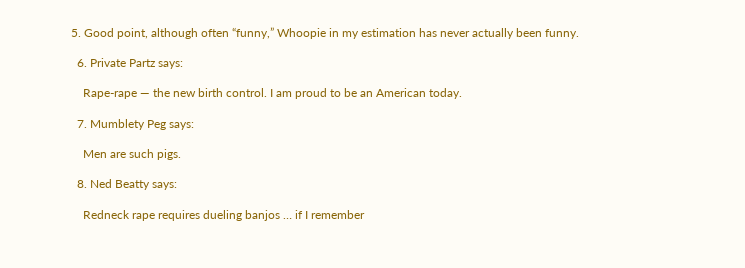5. Good point, although often “funny,” Whoopie in my estimation has never actually been funny.

  6. Private Partz says:

    Rape-rape — the new birth control. I am proud to be an American today.

  7. Mumblety Peg says:

    Men are such pigs.

  8. Ned Beatty says:

    Redneck rape requires dueling banjos … if I remember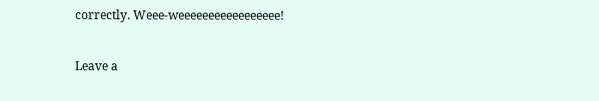correctly. Weee-weeeeeeeeeeeeeeeee!

Leave a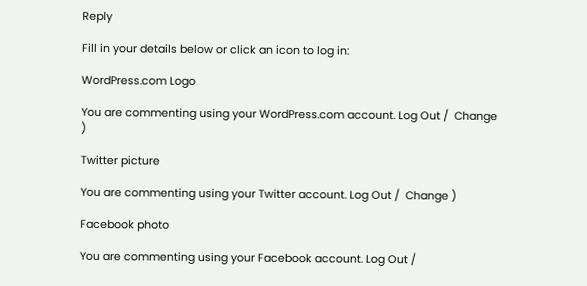Reply

Fill in your details below or click an icon to log in:

WordPress.com Logo

You are commenting using your WordPress.com account. Log Out /  Change )

Twitter picture

You are commenting using your Twitter account. Log Out /  Change )

Facebook photo

You are commenting using your Facebook account. Log Out /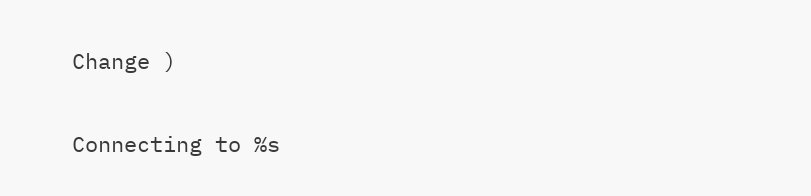Change )

Connecting to %s